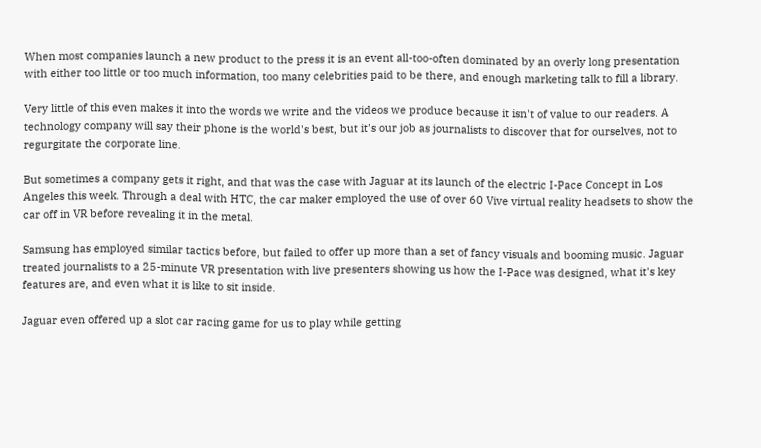When most companies launch a new product to the press it is an event all-too-often dominated by an overly long presentation with either too little or too much information, too many celebrities paid to be there, and enough marketing talk to fill a library.

Very little of this even makes it into the words we write and the videos we produce because it isn't of value to our readers. A technology company will say their phone is the world's best, but it's our job as journalists to discover that for ourselves, not to regurgitate the corporate line.

But sometimes a company gets it right, and that was the case with Jaguar at its launch of the electric I-Pace Concept in Los Angeles this week. Through a deal with HTC, the car maker employed the use of over 60 Vive virtual reality headsets to show the car off in VR before revealing it in the metal.

Samsung has employed similar tactics before, but failed to offer up more than a set of fancy visuals and booming music. Jaguar treated journalists to a 25-minute VR presentation with live presenters showing us how the I-Pace was designed, what it's key features are, and even what it is like to sit inside.

Jaguar even offered up a slot car racing game for us to play while getting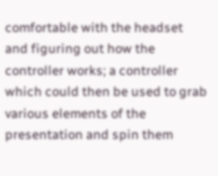comfortable with the headset and figuring out how the controller works; a controller which could then be used to grab various elements of the presentation and spin them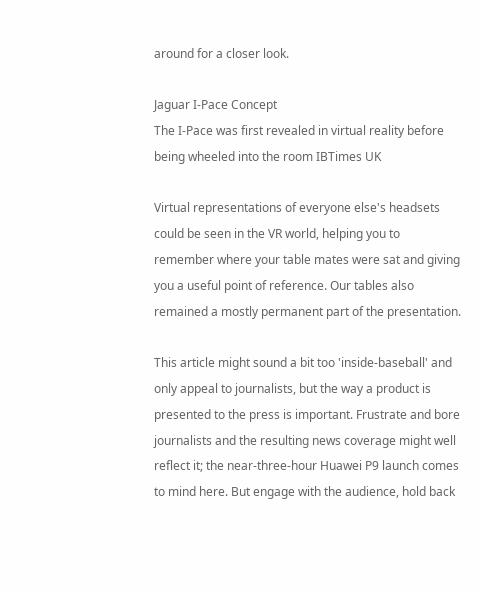around for a closer look.

Jaguar I-Pace Concept
The I-Pace was first revealed in virtual reality before being wheeled into the room IBTimes UK

Virtual representations of everyone else's headsets could be seen in the VR world, helping you to remember where your table mates were sat and giving you a useful point of reference. Our tables also remained a mostly permanent part of the presentation.

This article might sound a bit too 'inside-baseball' and only appeal to journalists, but the way a product is presented to the press is important. Frustrate and bore journalists and the resulting news coverage might well reflect it; the near-three-hour Huawei P9 launch comes to mind here. But engage with the audience, hold back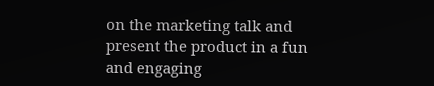on the marketing talk and present the product in a fun and engaging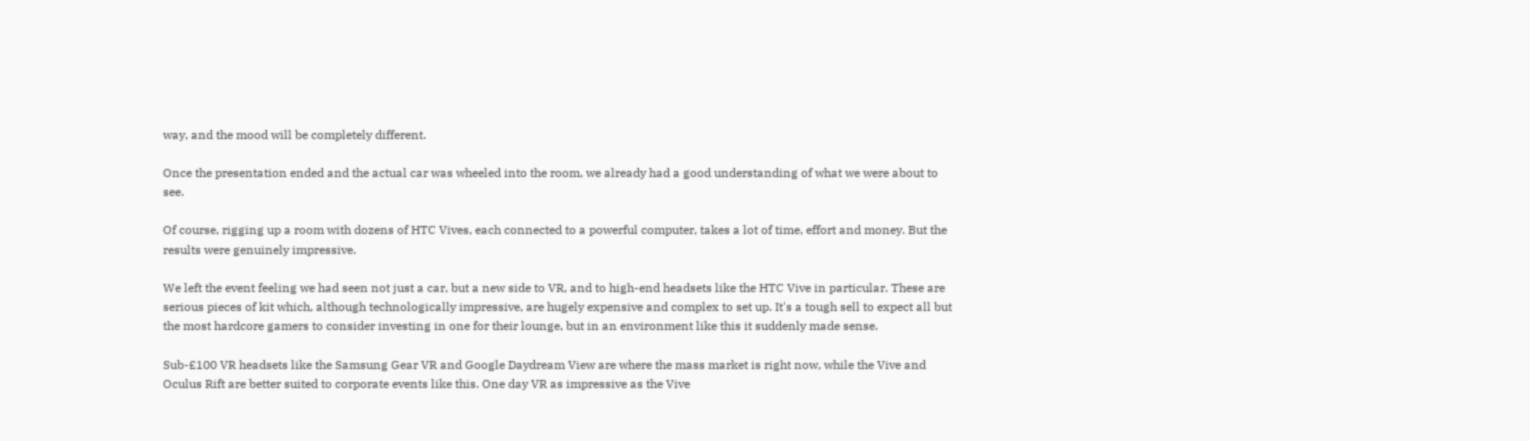way, and the mood will be completely different.

Once the presentation ended and the actual car was wheeled into the room, we already had a good understanding of what we were about to see.

Of course, rigging up a room with dozens of HTC Vives, each connected to a powerful computer, takes a lot of time, effort and money. But the results were genuinely impressive.

We left the event feeling we had seen not just a car, but a new side to VR, and to high-end headsets like the HTC Vive in particular. These are serious pieces of kit which, although technologically impressive, are hugely expensive and complex to set up. It's a tough sell to expect all but the most hardcore gamers to consider investing in one for their lounge, but in an environment like this it suddenly made sense.

Sub-£100 VR headsets like the Samsung Gear VR and Google Daydream View are where the mass market is right now, while the Vive and Oculus Rift are better suited to corporate events like this. One day VR as impressive as the Vive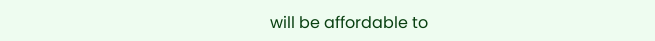will be affordable to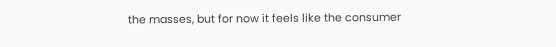the masses, but for now it feels like the consumer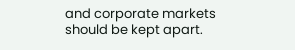and corporate markets should be kept apart.